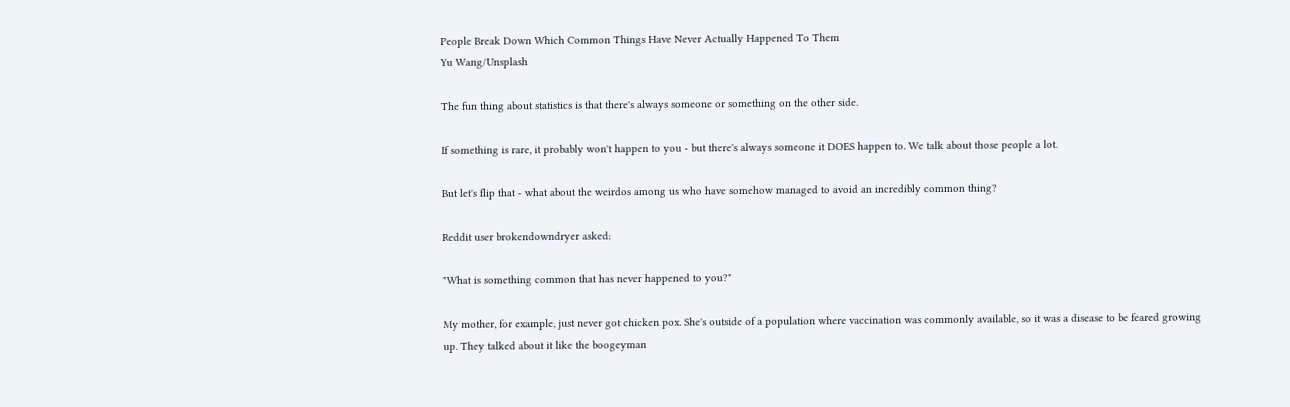People Break Down Which Common Things Have Never Actually Happened To Them
Yu Wang/Unsplash

The fun thing about statistics is that there's always someone or something on the other side.

If something is rare, it probably won't happen to you - but there's always someone it DOES happen to. We talk about those people a lot.

But let's flip that - what about the weirdos among us who have somehow managed to avoid an incredibly common thing?

Reddit user brokendowndryer asked:

"What is something common that has never happened to you?"

My mother, for example, just never got chicken pox. She's outside of a population where vaccination was commonly available, so it was a disease to be feared growing up. They talked about it like the boogeyman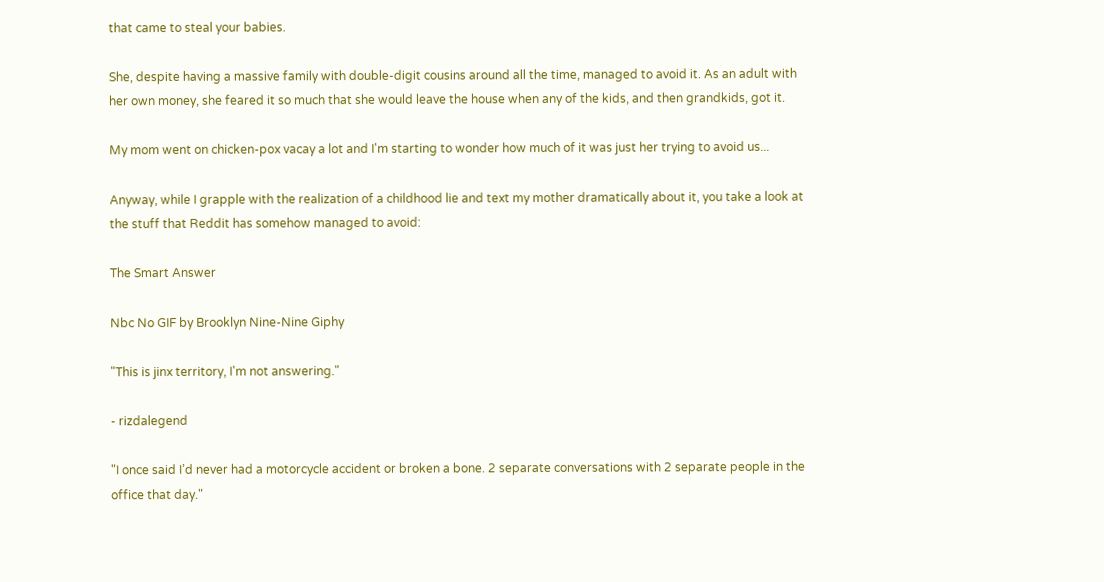that came to steal your babies.

She, despite having a massive family with double-digit cousins around all the time, managed to avoid it. As an adult with her own money, she feared it so much that she would leave the house when any of the kids, and then grandkids, got it.

My mom went on chicken-pox vacay a lot and I'm starting to wonder how much of it was just her trying to avoid us...

Anyway, while I grapple with the realization of a childhood lie and text my mother dramatically about it, you take a look at the stuff that Reddit has somehow managed to avoid:

The Smart Answer

Nbc No GIF by Brooklyn Nine-Nine Giphy

"This is jinx territory, I'm not answering."

- rizdalegend

"I once said I’d never had a motorcycle accident or broken a bone. 2 separate conversations with 2 separate people in the office that day."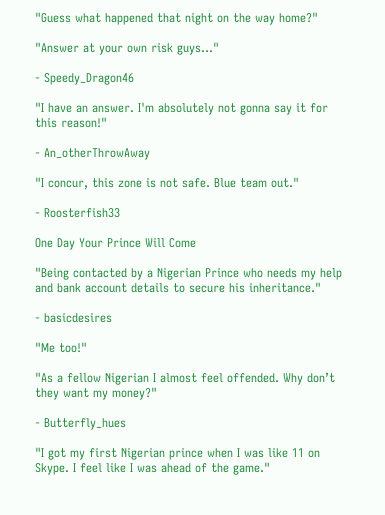"Guess what happened that night on the way home?"

"Answer at your own risk guys…"

- Speedy_Dragon46

"I have an answer. I'm absolutely not gonna say it for this reason!"

- An_otherThrowAway

"I concur, this zone is not safe. Blue team out."

- Roosterfish33

One Day Your Prince Will Come

"Being contacted by a Nigerian Prince who needs my help and bank account details to secure his inheritance."

- basicdesires

"Me too!"

"As a fellow Nigerian I almost feel offended. Why don’t they want my money?"

- Butterfly_hues

"I got my first Nigerian prince when I was like 11 on Skype. I feel like I was ahead of the game."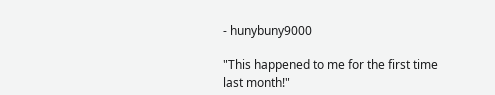- hunybuny9000

"This happened to me for the first time last month!"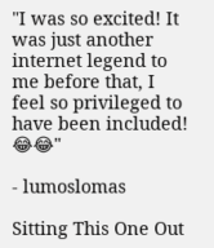"I was so excited! It was just another internet legend to me before that, I feel so privileged to have been included! 😂😂"

- lumoslomas

Sitting This One Out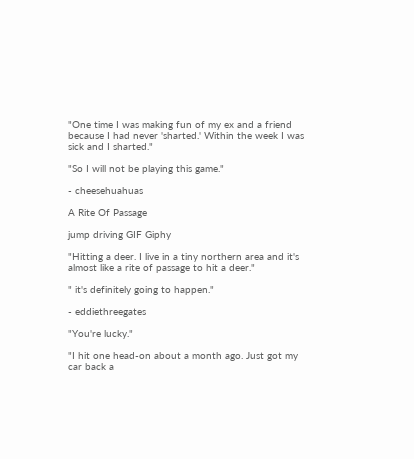"One time I was making fun of my ex and a friend because I had never 'sharted.' Within the week I was sick and I sharted."

"So I will not be playing this game."

- cheesehuahuas

A Rite Of Passage

jump driving GIF Giphy

"Hitting a deer. I live in a tiny northern area and it's almost like a rite of passage to hit a deer."

" it's definitely going to happen."

- eddiethreegates

"You're lucky."

"I hit one head-on about a month ago. Just got my car back a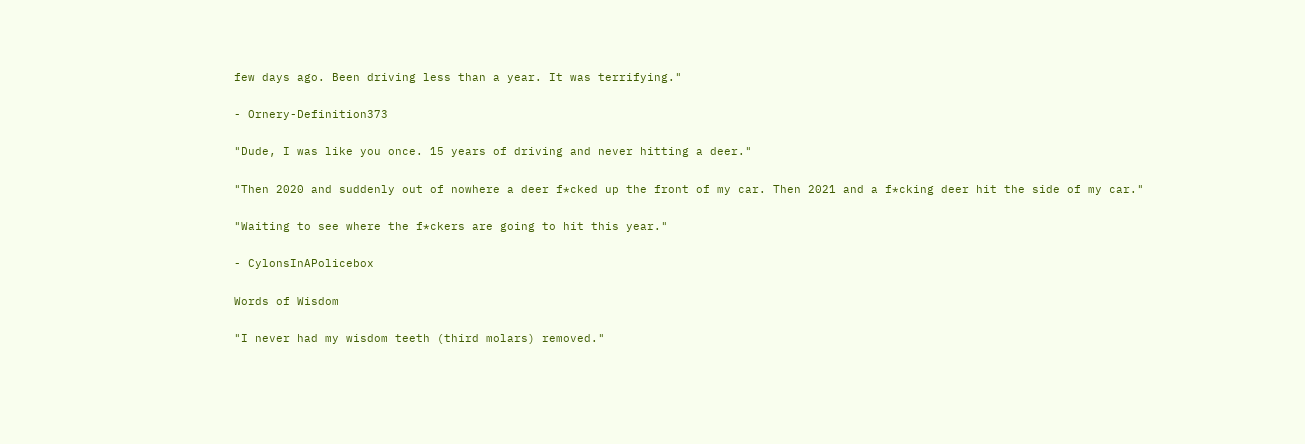few days ago. Been driving less than a year. It was terrifying."

- Ornery-Definition373

"Dude, I was like you once. 15 years of driving and never hitting a deer."

"Then 2020 and suddenly out of nowhere a deer f*cked up the front of my car. Then 2021 and a f*cking deer hit the side of my car."

"Waiting to see where the f*ckers are going to hit this year."

- CylonsInAPolicebox

Words of Wisdom

"I never had my wisdom teeth (third molars) removed."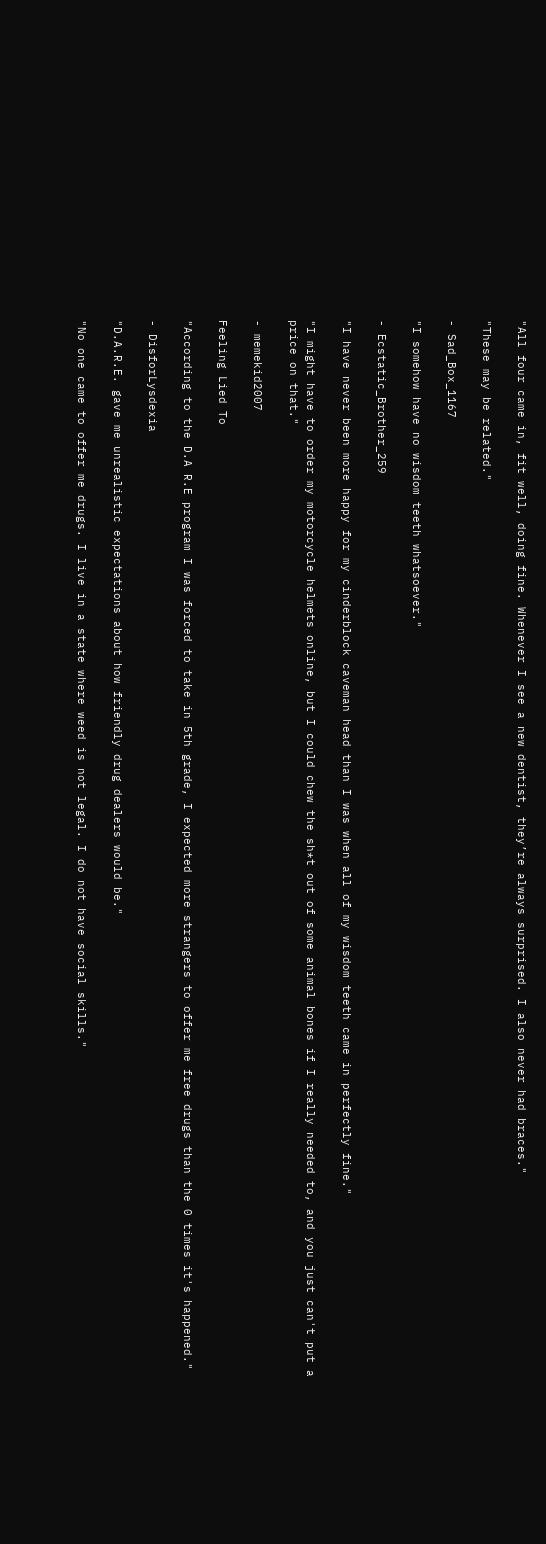"All four came in, fit well, doing fine. Whenever I see a new dentist, they’re always surprised. I also never had braces."

"These may be related."

- Sad_Box_1167

"I somehow have no wisdom teeth whatsoever."

- Ecstatic_Brother_259

"I have never been more happy for my cinderblock caveman head than I was when all of my wisdom teeth came in perfectly fine."

"I might have to order my motorcycle helmets online, but I could chew the sh*t out of some animal bones if I really needed to, and you just can't put a price on that."

- memekid2007

Feeling Lied To

"According to the D.A R.E program I was forced to take in 5th grade, I expected more strangers to offer me free drugs than the 0 times it's happened."

- DisforLysdexia

"D.A.R.E. gave me unrealistic expectations about how friendly drug dealers would be."

"No one came to offer me drugs. I live in a state where weed is not legal. I do not have social skills."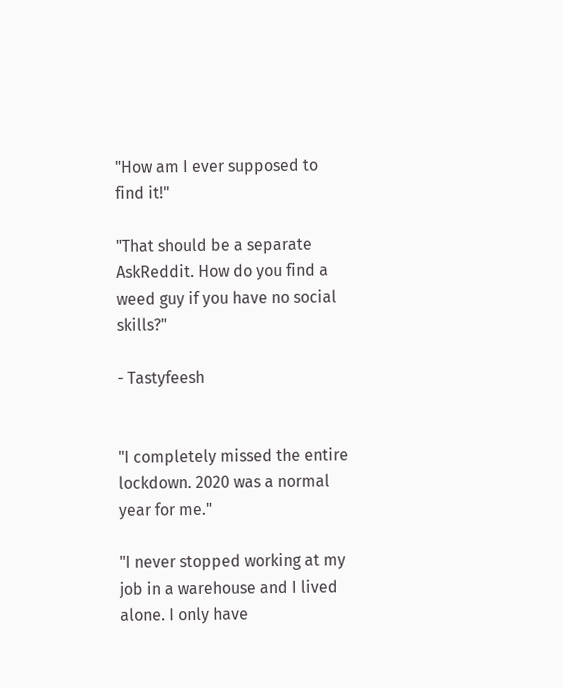"How am I ever supposed to find it!"

"That should be a separate AskReddit. How do you find a weed guy if you have no social skills?"

- Tastyfeesh


"I completely missed the entire lockdown. 2020 was a normal year for me."

"I never stopped working at my job in a warehouse and I lived alone. I only have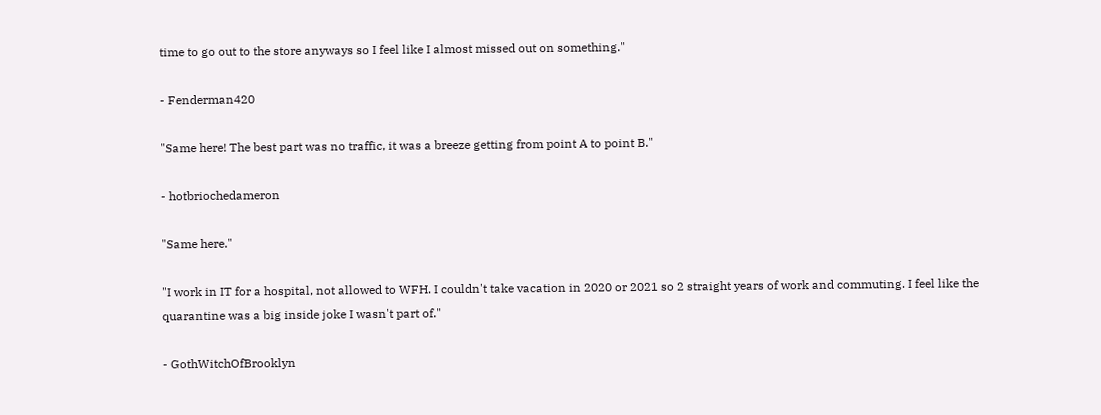time to go out to the store anyways so I feel like I almost missed out on something."

- Fenderman420

"Same here! The best part was no traffic, it was a breeze getting from point A to point B."

- hotbriochedameron

"Same here."

"I work in IT for a hospital, not allowed to WFH. I couldn't take vacation in 2020 or 2021 so 2 straight years of work and commuting. I feel like the quarantine was a big inside joke I wasn't part of."

- GothWitchOfBrooklyn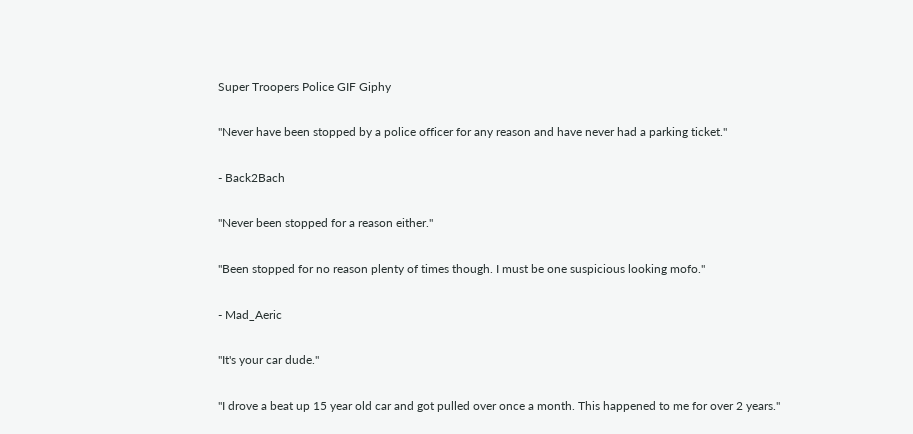Super Troopers Police GIF Giphy

"Never have been stopped by a police officer for any reason and have never had a parking ticket."

- Back2Bach

"Never been stopped for a reason either."

"Been stopped for no reason plenty of times though. I must be one suspicious looking mofo."

- Mad_Aeric

"It's your car dude."

"I drove a beat up 15 year old car and got pulled over once a month. This happened to me for over 2 years."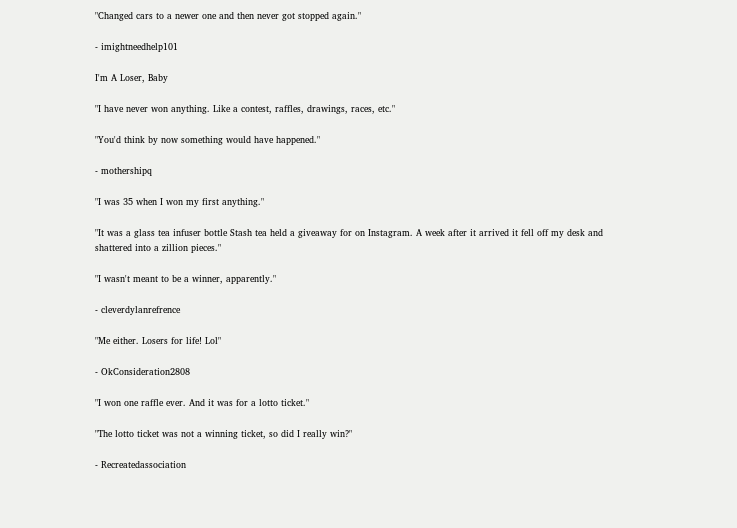"Changed cars to a newer one and then never got stopped again."

- imightneedhelp101

I'm A Loser, Baby

"I have never won anything. Like a contest, raffles, drawings, races, etc."

"You'd think by now something would have happened."

- mothershipq

"I was 35 when I won my first anything."

"It was a glass tea infuser bottle Stash tea held a giveaway for on Instagram. A week after it arrived it fell off my desk and shattered into a zillion pieces."

"I wasn't meant to be a winner, apparently."

- cleverdylanrefrence

"Me either. Losers for life! Lol"

- OkConsideration2808

"I won one raffle ever. And it was for a lotto ticket."

"The lotto ticket was not a winning ticket, so did I really win?"

- Recreatedassociation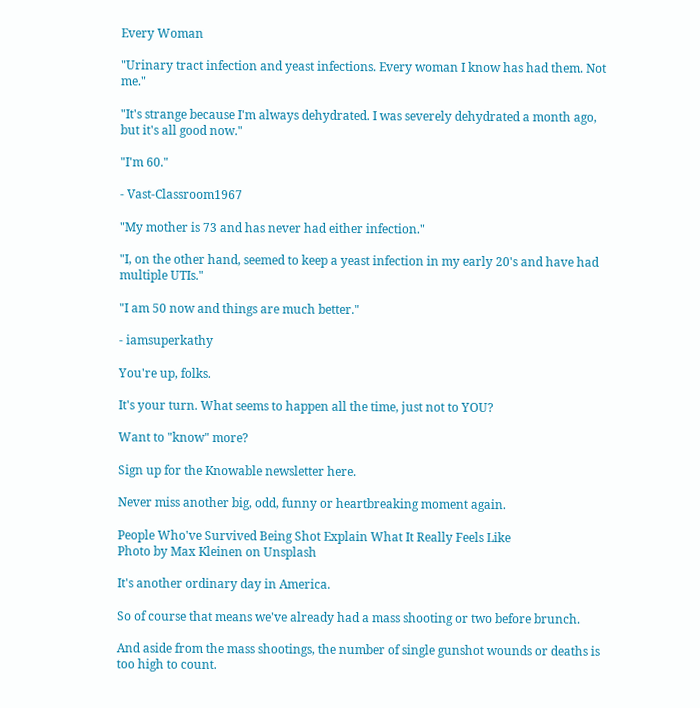Every Woman

"Urinary tract infection and yeast infections. Every woman I know has had them. Not me."

"It's strange because I'm always dehydrated. I was severely dehydrated a month ago, but it's all good now."

"I'm 60."

- Vast-Classroom1967

"My mother is 73 and has never had either infection."

"I, on the other hand, seemed to keep a yeast infection in my early 20's and have had multiple UTIs."

"I am 50 now and things are much better."

- iamsuperkathy

You're up, folks.

It's your turn. What seems to happen all the time, just not to YOU?

Want to "know" more?

Sign up for the Knowable newsletter here.

Never miss another big, odd, funny or heartbreaking moment again.

People Who've Survived Being Shot Explain What It Really Feels Like
Photo by Max Kleinen on Unsplash

It's another ordinary day in America.

So of course that means we've already had a mass shooting or two before brunch.

And aside from the mass shootings, the number of single gunshot wounds or deaths is too high to count.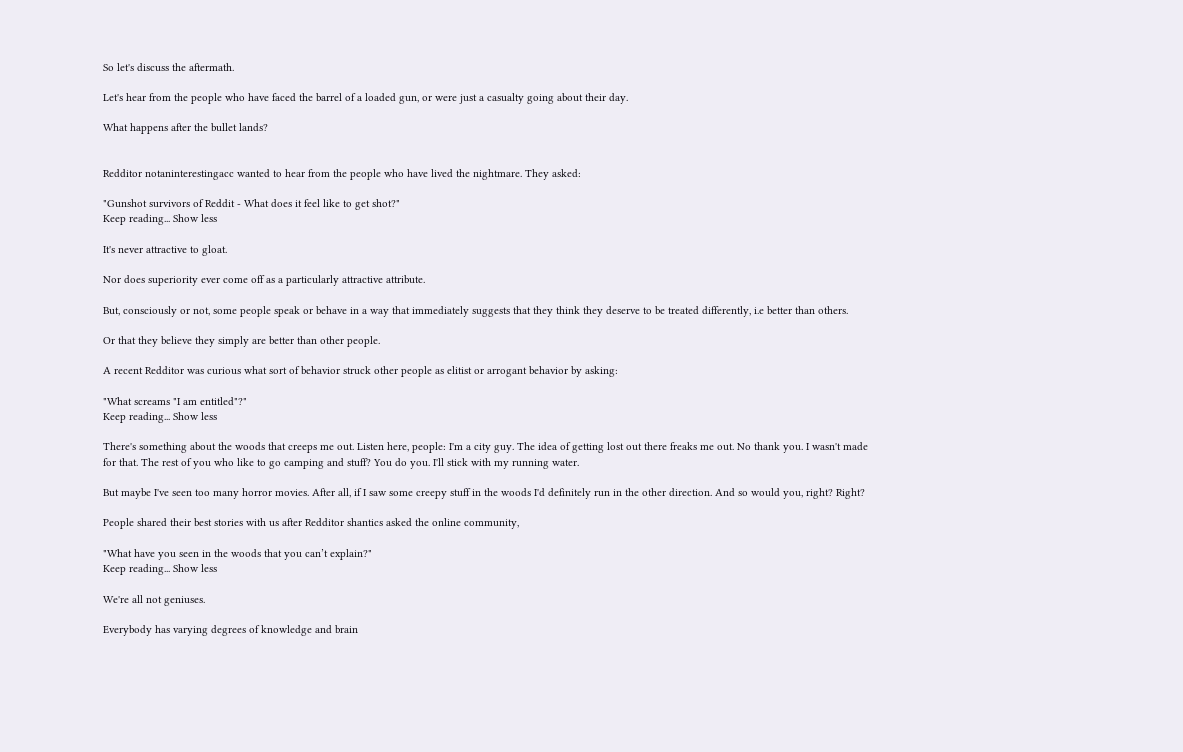So let's discuss the aftermath.

Let's hear from the people who have faced the barrel of a loaded gun, or were just a casualty going about their day.

What happens after the bullet lands?


Redditor notaninterestingacc wanted to hear from the people who have lived the nightmare. They asked:

"Gunshot survivors of Reddit - What does it feel like to get shot?"
Keep reading... Show less

It's never attractive to gloat.

Nor does superiority ever come off as a particularly attractive attribute.

But, consciously or not, some people speak or behave in a way that immediately suggests that they think they deserve to be treated differently, i.e better than others.

Or that they believe they simply are better than other people.

A recent Redditor was curious what sort of behavior struck other people as elitist or arrogant behavior by asking:

"What screams "I am entitled"?"
Keep reading... Show less

There's something about the woods that creeps me out. Listen here, people: I'm a city guy. The idea of getting lost out there freaks me out. No thank you. I wasn't made for that. The rest of you who like to go camping and stuff? You do you. I'll stick with my running water.

But maybe I've seen too many horror movies. After all, if I saw some creepy stuff in the woods I'd definitely run in the other direction. And so would you, right? Right?

People shared their best stories with us after Redditor shantics asked the online community,

"What have you seen in the woods that you can’t explain?"
Keep reading... Show less

We're all not geniuses.

Everybody has varying degrees of knowledge and brain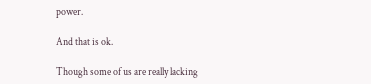power.

And that is ok.

Though some of us are really lacking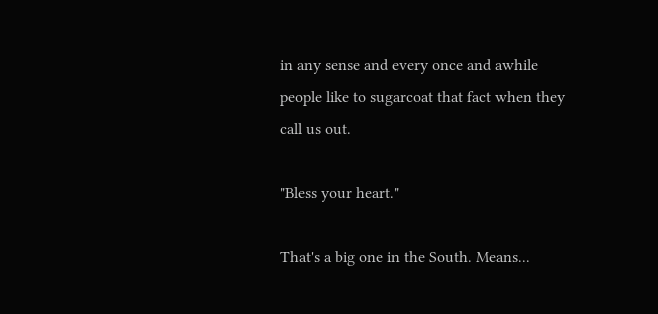in any sense and every once and awhile people like to sugarcoat that fact when they call us out.

"Bless your heart."

That's a big one in the South. Means...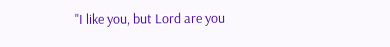"I like you, but Lord are you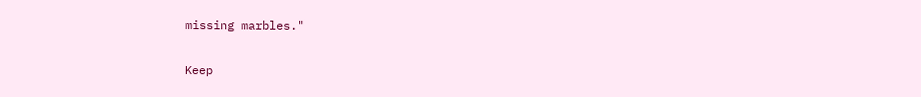missing marbles."

Keep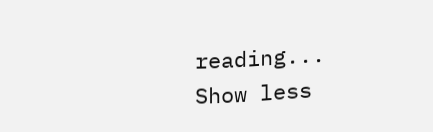reading... Show less